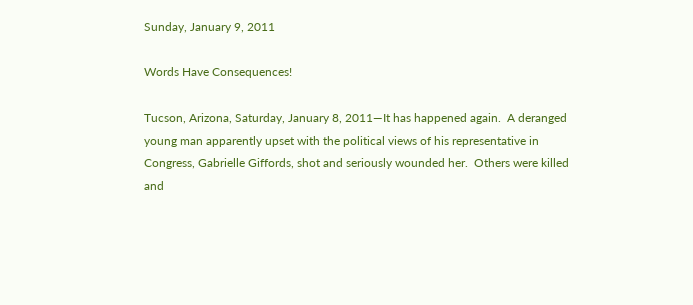Sunday, January 9, 2011

Words Have Consequences!

Tucson, Arizona, Saturday, January 8, 2011—It has happened again.  A deranged young man apparently upset with the political views of his representative in Congress, Gabrielle Giffords, shot and seriously wounded her.  Others were killed and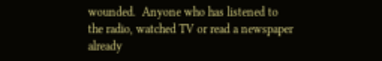wounded.  Anyone who has listened to the radio, watched TV or read a newspaper already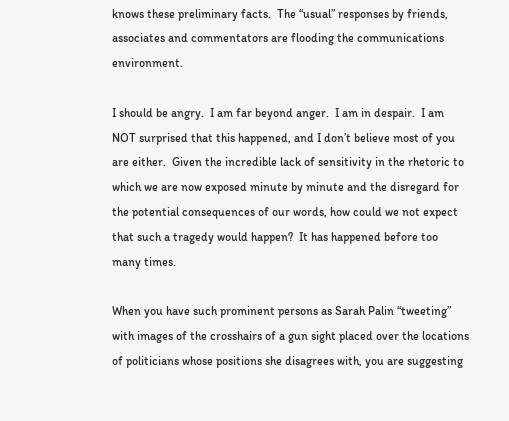knows these preliminary facts.  The “usual” responses by friends, associates and commentators are flooding the communications environment.

I should be angry.  I am far beyond anger.  I am in despair.  I am NOT surprised that this happened, and I don’t believe most of you are either.  Given the incredible lack of sensitivity in the rhetoric to which we are now exposed minute by minute and the disregard for the potential consequences of our words, how could we not expect that such a tragedy would happen?  It has happened before too many times.

When you have such prominent persons as Sarah Palin “tweeting” with images of the crosshairs of a gun sight placed over the locations of politicians whose positions she disagrees with, you are suggesting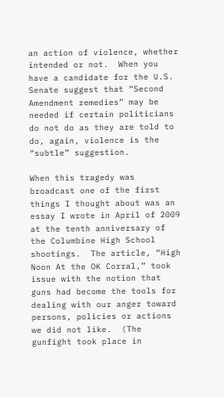an action of violence, whether intended or not.  When you have a candidate for the U.S. Senate suggest that “Second Amendment remedies” may be needed if certain politicians do not do as they are told to do, again, violence is the “subtle” suggestion.

When this tragedy was broadcast one of the first things I thought about was an essay I wrote in April of 2009 at the tenth anniversary of the Columbine High School shootings.  The article, “High Noon At the OK Corral,” took issue with the notion that guns had become the tools for dealing with our anger toward persons, policies or actions we did not like.  (The gunfight took place in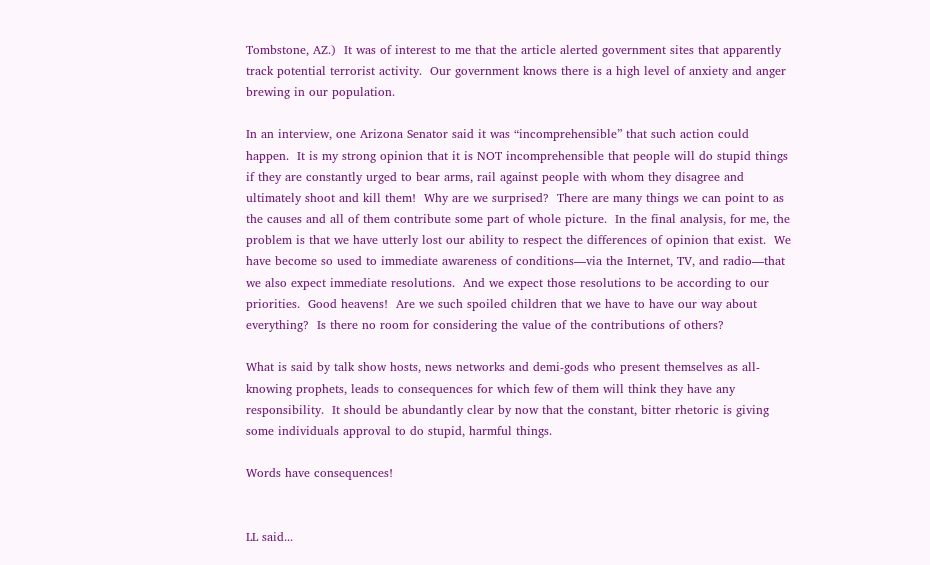Tombstone, AZ.)  It was of interest to me that the article alerted government sites that apparently track potential terrorist activity.  Our government knows there is a high level of anxiety and anger brewing in our population.

In an interview, one Arizona Senator said it was “incomprehensible” that such action could happen.  It is my strong opinion that it is NOT incomprehensible that people will do stupid things if they are constantly urged to bear arms, rail against people with whom they disagree and ultimately shoot and kill them!  Why are we surprised?  There are many things we can point to as the causes and all of them contribute some part of whole picture.  In the final analysis, for me, the problem is that we have utterly lost our ability to respect the differences of opinion that exist.  We have become so used to immediate awareness of conditions—via the Internet, TV, and radio—that we also expect immediate resolutions.  And we expect those resolutions to be according to our priorities.  Good heavens!  Are we such spoiled children that we have to have our way about everything?  Is there no room for considering the value of the contributions of others?

What is said by talk show hosts, news networks and demi-gods who present themselves as all-knowing prophets, leads to consequences for which few of them will think they have any responsibility.  It should be abundantly clear by now that the constant, bitter rhetoric is giving some individuals approval to do stupid, harmful things.

Words have consequences!


LL said...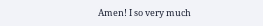Amen! I so very much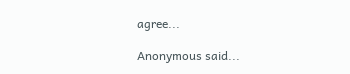agree...

Anonymous said...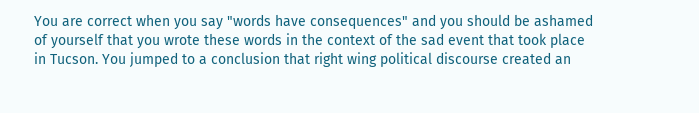You are correct when you say "words have consequences" and you should be ashamed of yourself that you wrote these words in the context of the sad event that took place in Tucson. You jumped to a conclusion that right wing political discourse created an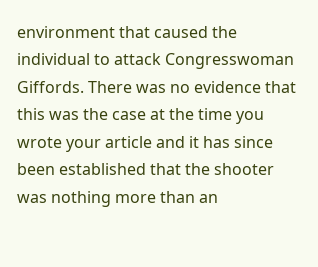environment that caused the individual to attack Congresswoman Giffords. There was no evidence that this was the case at the time you wrote your article and it has since been established that the shooter was nothing more than an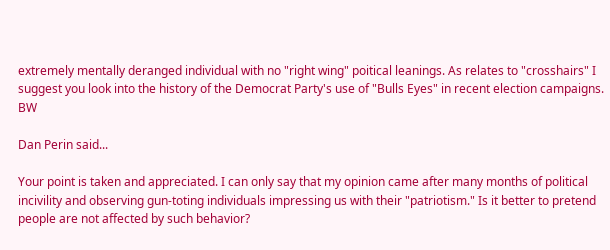extremely mentally deranged individual with no "right wing" poitical leanings. As relates to "crosshairs" I suggest you look into the history of the Democrat Party's use of "Bulls Eyes" in recent election campaigns. BW

Dan Perin said...

Your point is taken and appreciated. I can only say that my opinion came after many months of political incivility and observing gun-toting individuals impressing us with their "patriotism." Is it better to pretend people are not affected by such behavior?